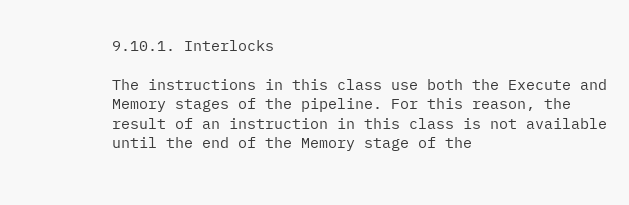9.10.1. Interlocks

The instructions in this class use both the Execute and Memory stages of the pipeline. For this reason, the result of an instruction in this class is not available until the end of the Memory stage of the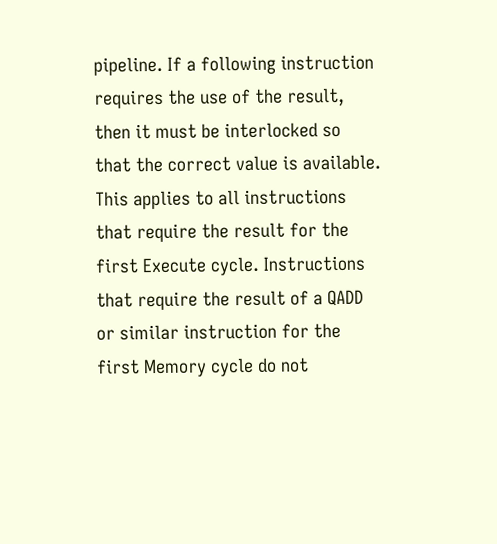pipeline. If a following instruction requires the use of the result, then it must be interlocked so that the correct value is available. This applies to all instructions that require the result for the first Execute cycle. Instructions that require the result of a QADD or similar instruction for the first Memory cycle do not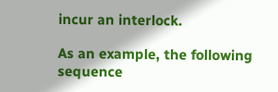incur an interlock.

As an example, the following sequence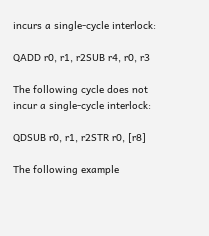incurs a single-cycle interlock:

QADD r0, r1, r2SUB r4, r0, r3

The following cycle does not incur a single-cycle interlock:

QDSUB r0, r1, r2STR r0, [r8]

The following example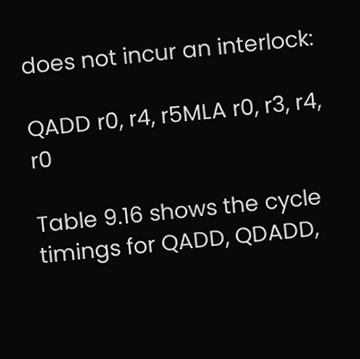does not incur an interlock:

QADD r0, r4, r5MLA r0, r3, r4, r0

Table 9.16 shows the cycle timings for QADD, QDADD,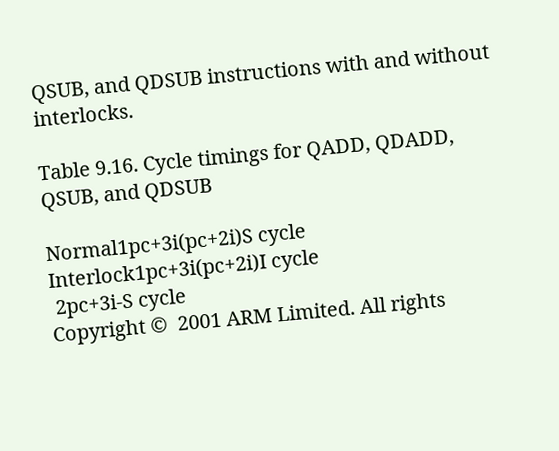QSUB, and QDSUB instructions with and without interlocks.

Table 9.16. Cycle timings for QADD, QDADD, QSUB, and QDSUB

Normal1pc+3i(pc+2i)S cycle
Interlock1pc+3i(pc+2i)I cycle
 2pc+3i-S cycle
Copyright ©  2001 ARM Limited. All rights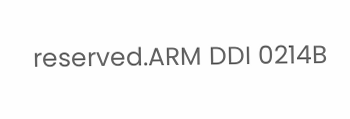reserved.ARM DDI 0214B